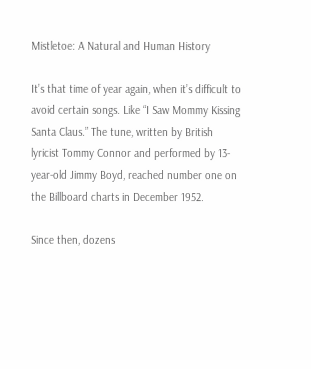Mistletoe: A Natural and Human History

It’s that time of year again, when it’s difficult to avoid certain songs. Like “I Saw Mommy Kissing Santa Claus.” The tune, written by British lyricist Tommy Connor and performed by 13-year-old Jimmy Boyd, reached number one on the Billboard charts in December 1952.

Since then, dozens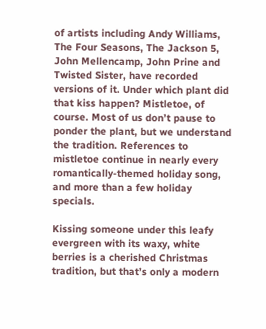of artists including Andy Williams, The Four Seasons, The Jackson 5, John Mellencamp, John Prine and Twisted Sister, have recorded versions of it. Under which plant did that kiss happen? Mistletoe, of course. Most of us don’t pause to ponder the plant, but we understand the tradition. References to mistletoe continue in nearly every romantically-themed holiday song, and more than a few holiday specials.

Kissing someone under this leafy evergreen with its waxy, white berries is a cherished Christmas tradition, but that’s only a modern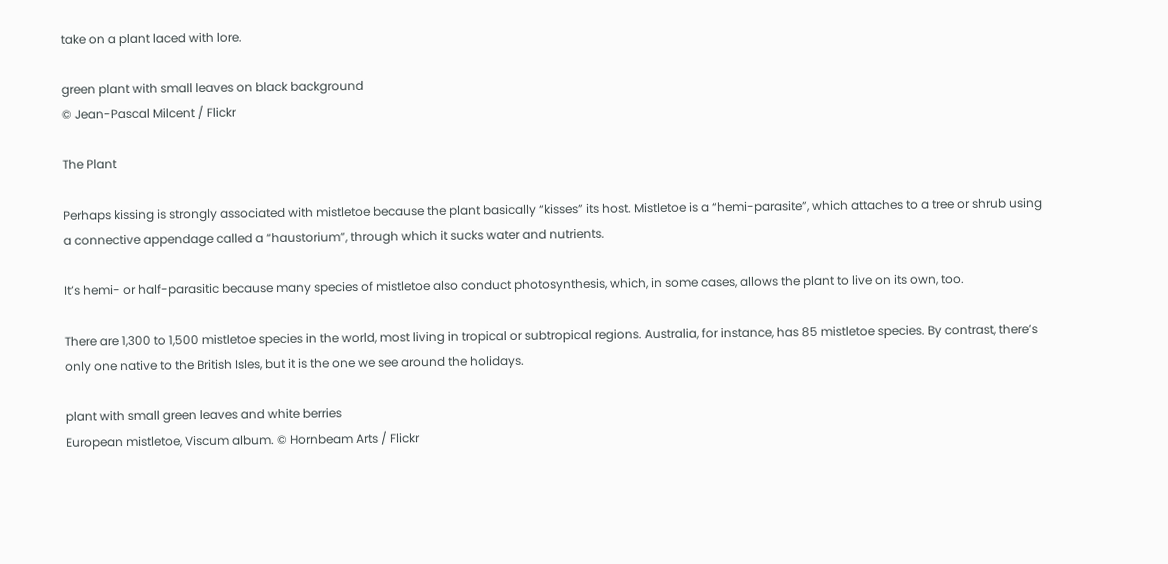take on a plant laced with lore.

green plant with small leaves on black background
© Jean-Pascal Milcent / Flickr

The Plant

Perhaps kissing is strongly associated with mistletoe because the plant basically “kisses” its host. Mistletoe is a “hemi-parasite”, which attaches to a tree or shrub using a connective appendage called a “haustorium”, through which it sucks water and nutrients.

It’s hemi- or half-parasitic because many species of mistletoe also conduct photosynthesis, which, in some cases, allows the plant to live on its own, too.

There are 1,300 to 1,500 mistletoe species in the world, most living in tropical or subtropical regions. Australia, for instance, has 85 mistletoe species. By contrast, there’s only one native to the British Isles, but it is the one we see around the holidays.

plant with small green leaves and white berries
European mistletoe, Viscum album. © Hornbeam Arts / Flickr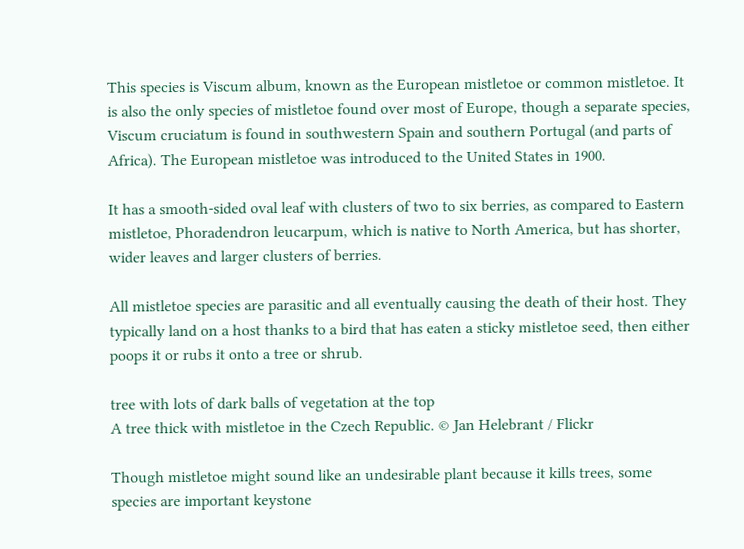This species is Viscum album, known as the European mistletoe or common mistletoe. It is also the only species of mistletoe found over most of Europe, though a separate species, Viscum cruciatum is found in southwestern Spain and southern Portugal (and parts of Africa). The European mistletoe was introduced to the United States in 1900.

It has a smooth-sided oval leaf with clusters of two to six berries, as compared to Eastern mistletoe, Phoradendron leucarpum, which is native to North America, but has shorter, wider leaves and larger clusters of berries.

All mistletoe species are parasitic and all eventually causing the death of their host. They typically land on a host thanks to a bird that has eaten a sticky mistletoe seed, then either poops it or rubs it onto a tree or shrub.

tree with lots of dark balls of vegetation at the top
A tree thick with mistletoe in the Czech Republic. © Jan Helebrant / Flickr

Though mistletoe might sound like an undesirable plant because it kills trees, some species are important keystone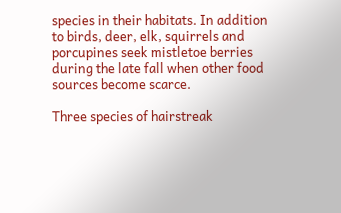species in their habitats. In addition to birds, deer, elk, squirrels and porcupines seek mistletoe berries during the late fall when other food sources become scarce.

Three species of hairstreak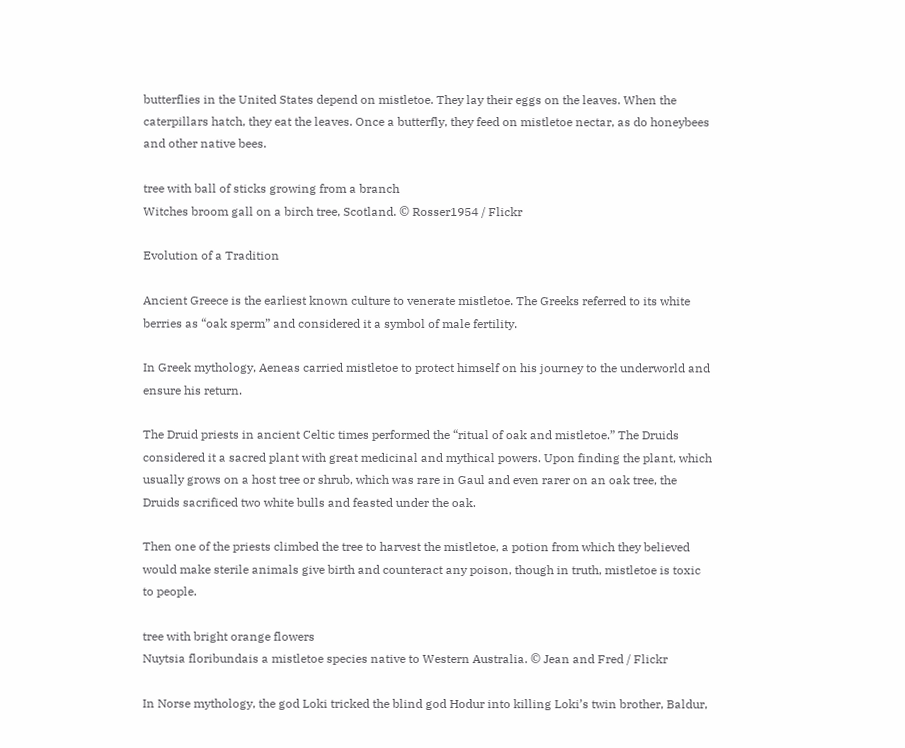butterflies in the United States depend on mistletoe. They lay their eggs on the leaves. When the caterpillars hatch, they eat the leaves. Once a butterfly, they feed on mistletoe nectar, as do honeybees and other native bees.

tree with ball of sticks growing from a branch
Witches broom gall on a birch tree, Scotland. © Rosser1954 / Flickr

Evolution of a Tradition

Ancient Greece is the earliest known culture to venerate mistletoe. The Greeks referred to its white berries as “oak sperm” and considered it a symbol of male fertility.

In Greek mythology, Aeneas carried mistletoe to protect himself on his journey to the underworld and ensure his return.

The Druid priests in ancient Celtic times performed the “ritual of oak and mistletoe.” The Druids considered it a sacred plant with great medicinal and mythical powers. Upon finding the plant, which usually grows on a host tree or shrub, which was rare in Gaul and even rarer on an oak tree, the Druids sacrificed two white bulls and feasted under the oak.

Then one of the priests climbed the tree to harvest the mistletoe, a potion from which they believed would make sterile animals give birth and counteract any poison, though in truth, mistletoe is toxic to people.

tree with bright orange flowers
Nuytsia floribundais a mistletoe species native to Western Australia. © Jean and Fred / Flickr

In Norse mythology, the god Loki tricked the blind god Hodur into killing Loki’s twin brother, Baldur,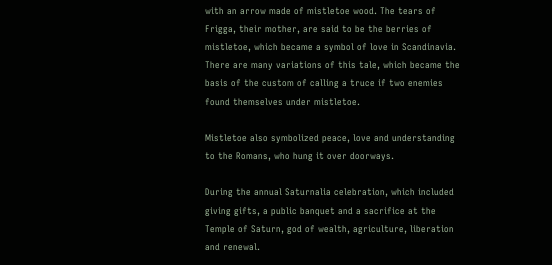with an arrow made of mistletoe wood. The tears of Frigga, their mother, are said to be the berries of mistletoe, which became a symbol of love in Scandinavia. There are many variations of this tale, which became the basis of the custom of calling a truce if two enemies found themselves under mistletoe.

Mistletoe also symbolized peace, love and understanding to the Romans, who hung it over doorways.

During the annual Saturnalia celebration, which included giving gifts, a public banquet and a sacrifice at the Temple of Saturn, god of wealth, agriculture, liberation and renewal.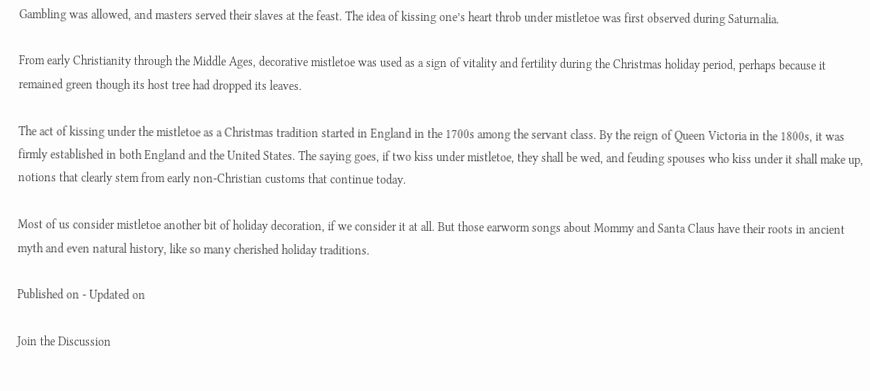Gambling was allowed, and masters served their slaves at the feast. The idea of kissing one’s heart throb under mistletoe was first observed during Saturnalia.

From early Christianity through the Middle Ages, decorative mistletoe was used as a sign of vitality and fertility during the Christmas holiday period, perhaps because it remained green though its host tree had dropped its leaves.

The act of kissing under the mistletoe as a Christmas tradition started in England in the 1700s among the servant class. By the reign of Queen Victoria in the 1800s, it was firmly established in both England and the United States. The saying goes, if two kiss under mistletoe, they shall be wed, and feuding spouses who kiss under it shall make up, notions that clearly stem from early non-Christian customs that continue today.

Most of us consider mistletoe another bit of holiday decoration, if we consider it at all. But those earworm songs about Mommy and Santa Claus have their roots in ancient myth and even natural history, like so many cherished holiday traditions.

Published on - Updated on

Join the Discussion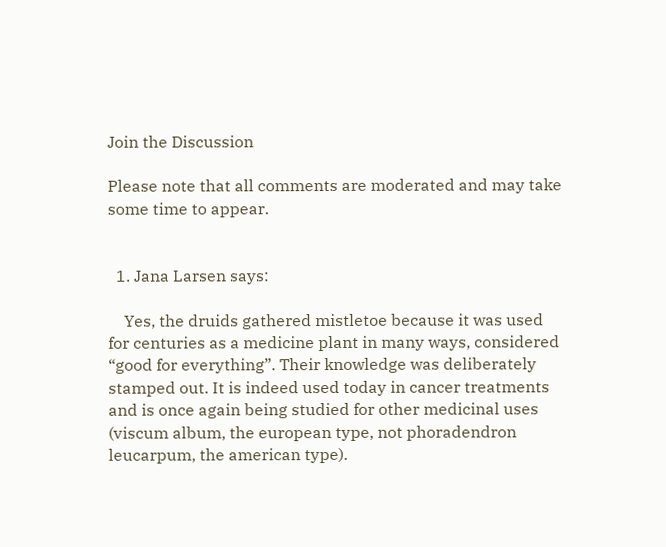Join the Discussion

Please note that all comments are moderated and may take some time to appear.


  1. Jana Larsen says:

    Yes, the druids gathered mistletoe because it was used for centuries as a medicine plant in many ways, considered “good for everything”. Their knowledge was deliberately stamped out. It is indeed used today in cancer treatments and is once again being studied for other medicinal uses (viscum album, the european type, not phoradendron leucarpum, the american type).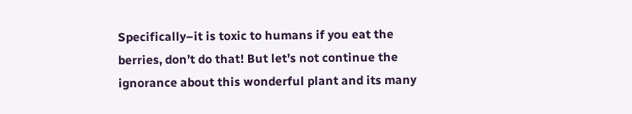Specifically–it is toxic to humans if you eat the berries, don’t do that! But let’s not continue the ignorance about this wonderful plant and its many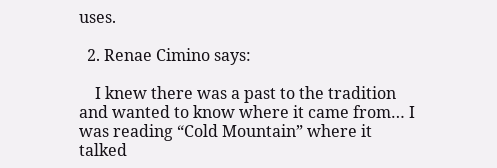uses.

  2. Renae Cimino says:

    I knew there was a past to the tradition and wanted to know where it came from… I was reading “Cold Mountain” where it talked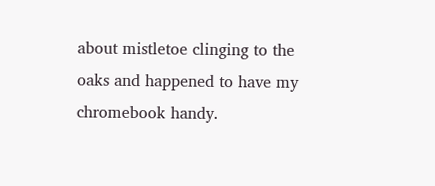about mistletoe clinging to the oaks and happened to have my chromebook handy.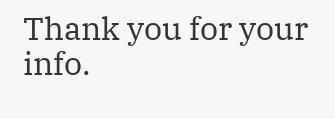Thank you for your info.